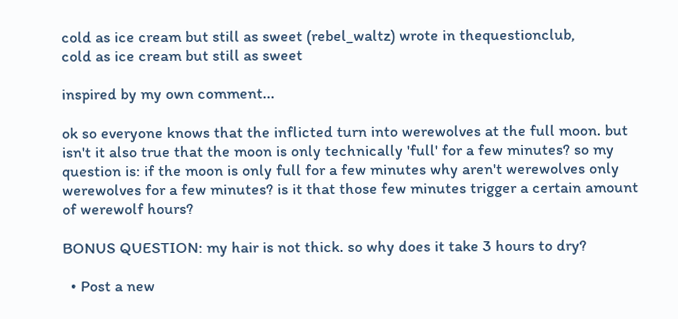cold as ice cream but still as sweet (rebel_waltz) wrote in thequestionclub,
cold as ice cream but still as sweet

inspired by my own comment...

ok so everyone knows that the inflicted turn into werewolves at the full moon. but isn't it also true that the moon is only technically 'full' for a few minutes? so my question is: if the moon is only full for a few minutes why aren't werewolves only werewolves for a few minutes? is it that those few minutes trigger a certain amount of werewolf hours?

BONUS QUESTION: my hair is not thick. so why does it take 3 hours to dry?

  • Post a new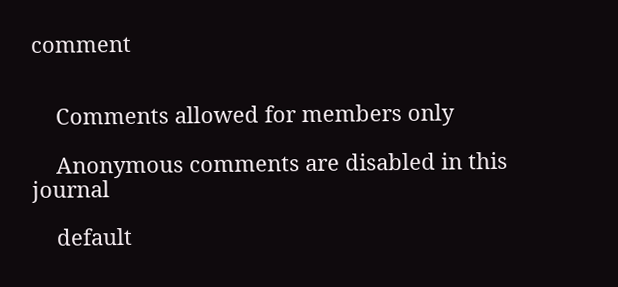comment


    Comments allowed for members only

    Anonymous comments are disabled in this journal

    default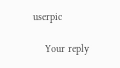userpic

    Your reply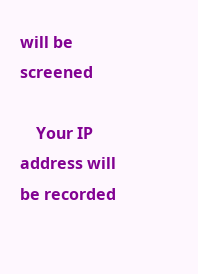will be screened

    Your IP address will be recorded